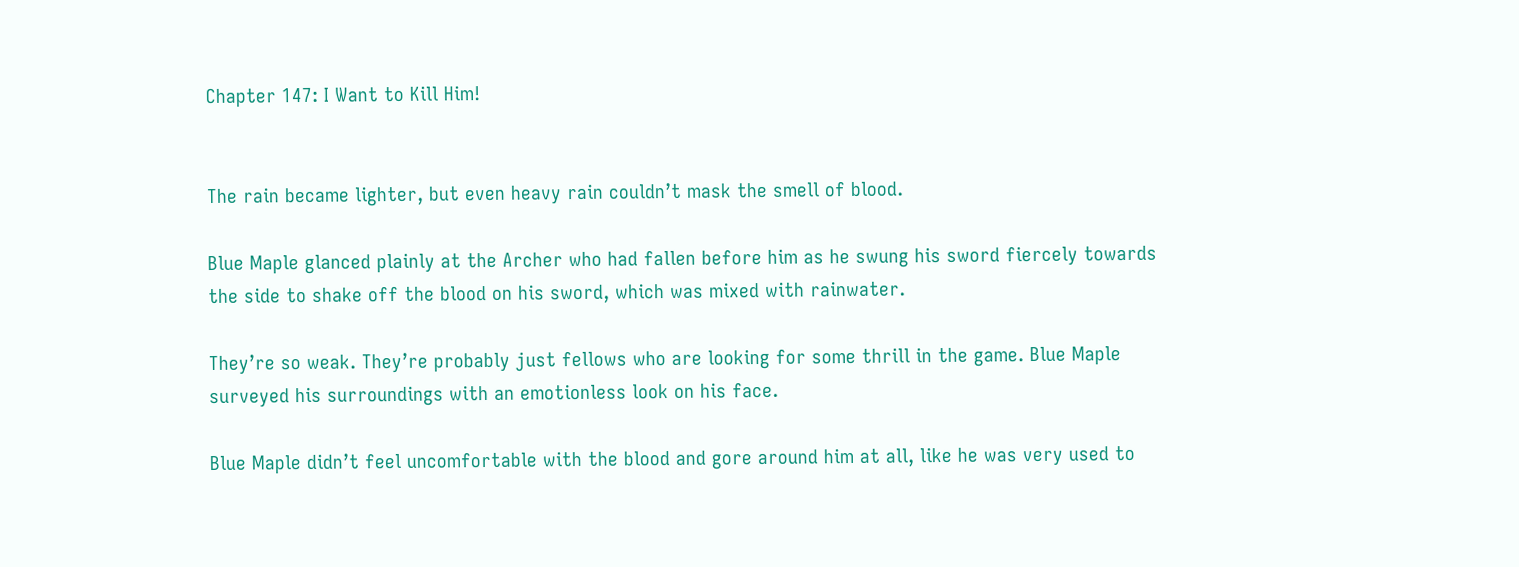Chapter 147: I Want to Kill Him!


The rain became lighter, but even heavy rain couldn’t mask the smell of blood.

Blue Maple glanced plainly at the Archer who had fallen before him as he swung his sword fiercely towards the side to shake off the blood on his sword, which was mixed with rainwater.

They’re so weak. They’re probably just fellows who are looking for some thrill in the game. Blue Maple surveyed his surroundings with an emotionless look on his face.

Blue Maple didn’t feel uncomfortable with the blood and gore around him at all, like he was very used to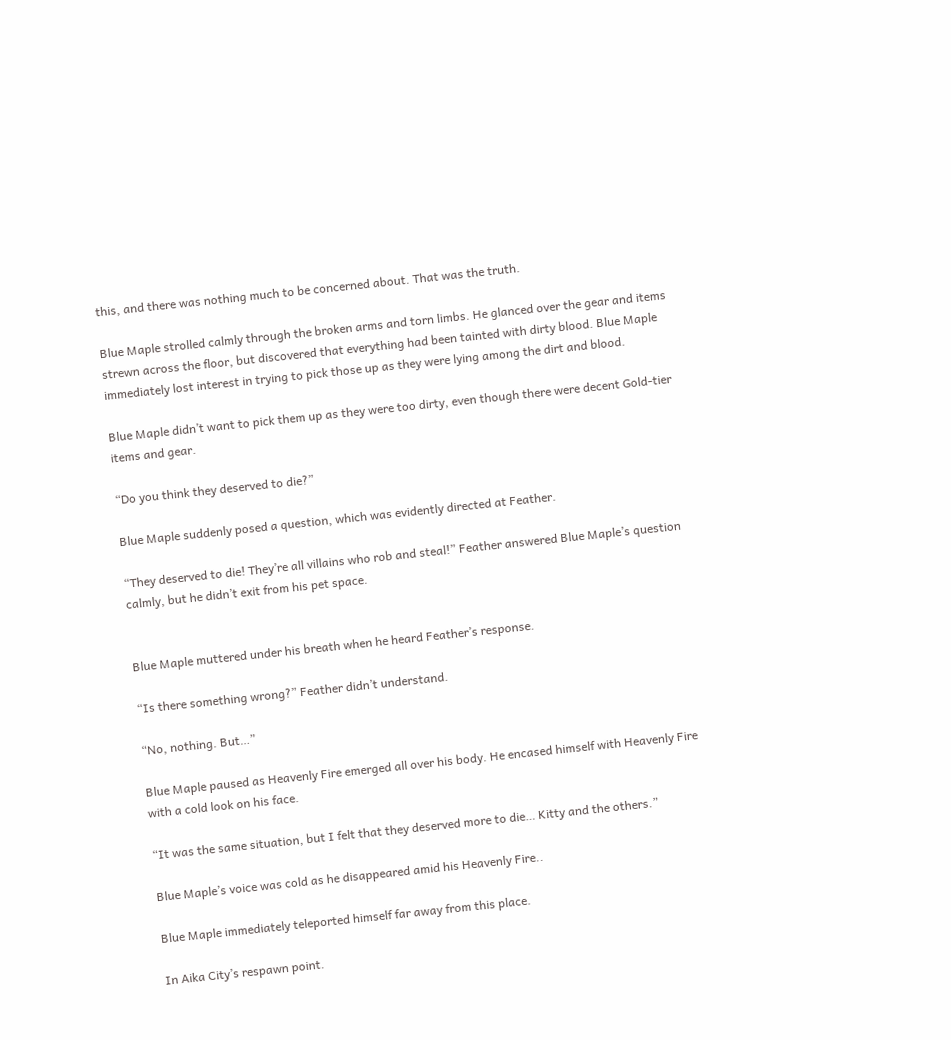this, and there was nothing much to be concerned about. That was the truth.

Blue Maple strolled calmly through the broken arms and torn limbs. He glanced over the gear and items strewn across the floor, but discovered that everything had been tainted with dirty blood. Blue Maple immediately lost interest in trying to pick those up as they were lying among the dirt and blood.

Blue Maple didn’t want to pick them up as they were too dirty, even though there were decent Gold-tier items and gear.

“Do you think they deserved to die?”

Blue Maple suddenly posed a question, which was evidently directed at Feather.

“They deserved to die! They’re all villains who rob and steal!” Feather answered Blue Maple’s question calmly, but he didn’t exit from his pet space.


Blue Maple muttered under his breath when he heard Feather’s response.

“Is there something wrong?” Feather didn’t understand.

“No, nothing. But…”

Blue Maple paused as Heavenly Fire emerged all over his body. He encased himself with Heavenly Fire with a cold look on his face.

“It was the same situation, but I felt that they deserved more to die… Kitty and the others.”

Blue Maple’s voice was cold as he disappeared amid his Heavenly Fire..

Blue Maple immediately teleported himself far away from this place.

In Aika City’s respawn point.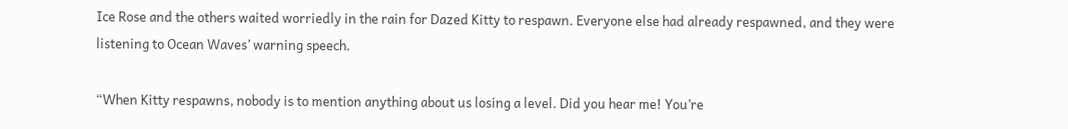Ice Rose and the others waited worriedly in the rain for Dazed Kitty to respawn. Everyone else had already respawned, and they were listening to Ocean Waves’ warning speech.

“When Kitty respawns, nobody is to mention anything about us losing a level. Did you hear me! You’re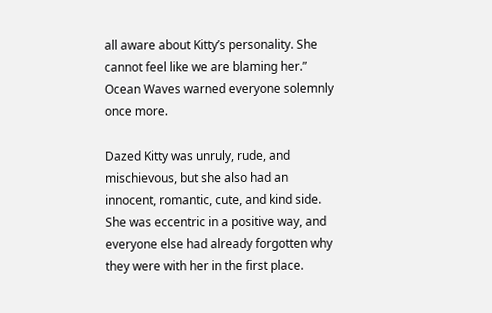all aware about Kitty’s personality. She cannot feel like we are blaming her.” Ocean Waves warned everyone solemnly once more.

Dazed Kitty was unruly, rude, and mischievous, but she also had an innocent, romantic, cute, and kind side. She was eccentric in a positive way, and everyone else had already forgotten why they were with her in the first place.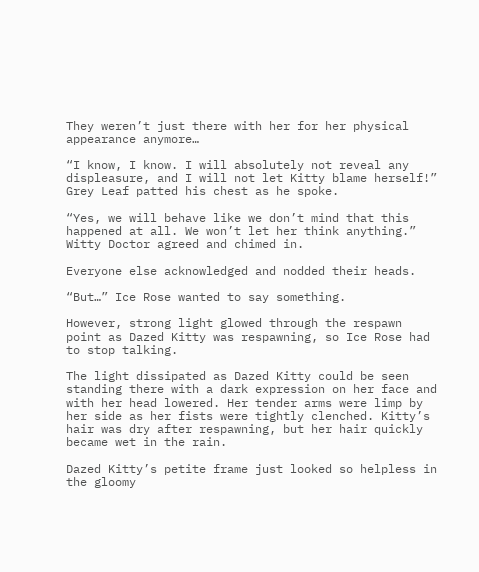They weren’t just there with her for her physical appearance anymore…

“I know, I know. I will absolutely not reveal any displeasure, and I will not let Kitty blame herself!” Grey Leaf patted his chest as he spoke.

“Yes, we will behave like we don’t mind that this happened at all. We won’t let her think anything.” Witty Doctor agreed and chimed in.

Everyone else acknowledged and nodded their heads.

“But…” Ice Rose wanted to say something.

However, strong light glowed through the respawn point as Dazed Kitty was respawning, so Ice Rose had to stop talking.

The light dissipated as Dazed Kitty could be seen standing there with a dark expression on her face and with her head lowered. Her tender arms were limp by her side as her fists were tightly clenched. Kitty’s hair was dry after respawning, but her hair quickly became wet in the rain.

Dazed Kitty’s petite frame just looked so helpless in the gloomy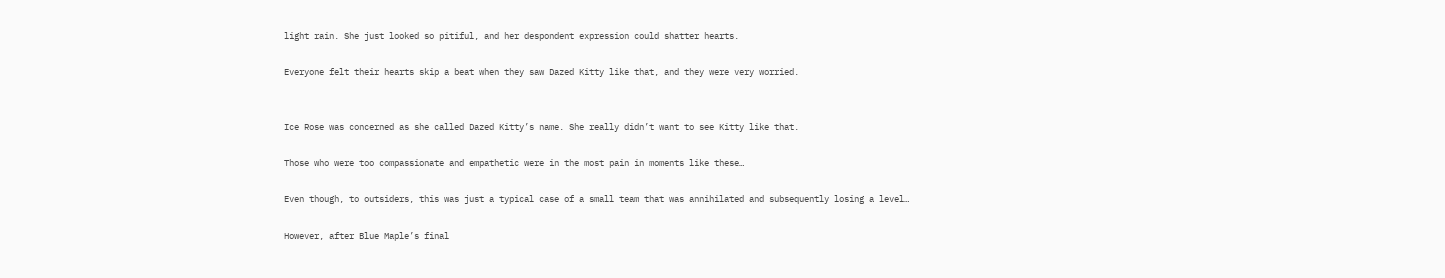light rain. She just looked so pitiful, and her despondent expression could shatter hearts.

Everyone felt their hearts skip a beat when they saw Dazed Kitty like that, and they were very worried.


Ice Rose was concerned as she called Dazed Kitty’s name. She really didn’t want to see Kitty like that.

Those who were too compassionate and empathetic were in the most pain in moments like these…

Even though, to outsiders, this was just a typical case of a small team that was annihilated and subsequently losing a level…

However, after Blue Maple’s final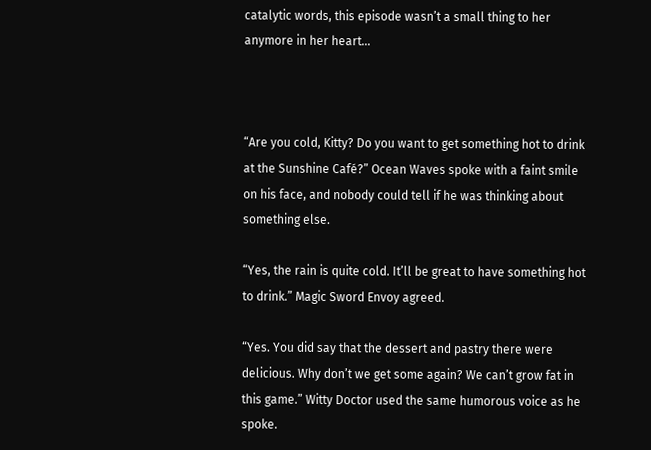catalytic words, this episode wasn’t a small thing to her anymore in her heart…



“Are you cold, Kitty? Do you want to get something hot to drink at the Sunshine Café?” Ocean Waves spoke with a faint smile on his face, and nobody could tell if he was thinking about something else.

“Yes, the rain is quite cold. It’ll be great to have something hot to drink.” Magic Sword Envoy agreed.

“Yes. You did say that the dessert and pastry there were delicious. Why don’t we get some again? We can’t grow fat in this game.” Witty Doctor used the same humorous voice as he spoke.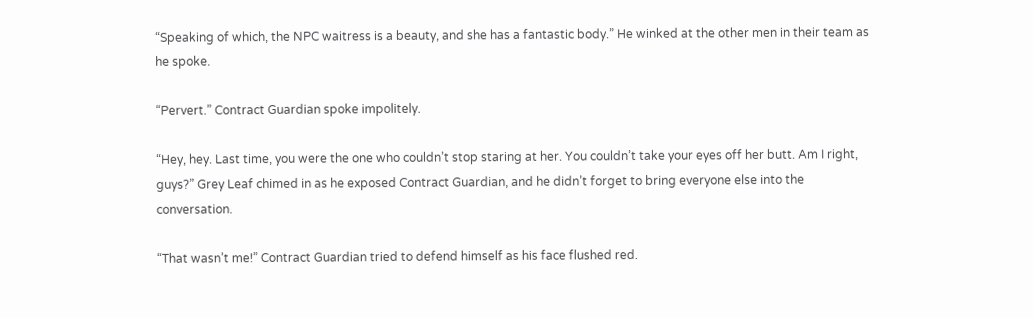“Speaking of which, the NPC waitress is a beauty, and she has a fantastic body.” He winked at the other men in their team as he spoke.

“Pervert.” Contract Guardian spoke impolitely.

“Hey, hey. Last time, you were the one who couldn’t stop staring at her. You couldn’t take your eyes off her butt. Am I right, guys?” Grey Leaf chimed in as he exposed Contract Guardian, and he didn’t forget to bring everyone else into the conversation.

“That wasn’t me!” Contract Guardian tried to defend himself as his face flushed red.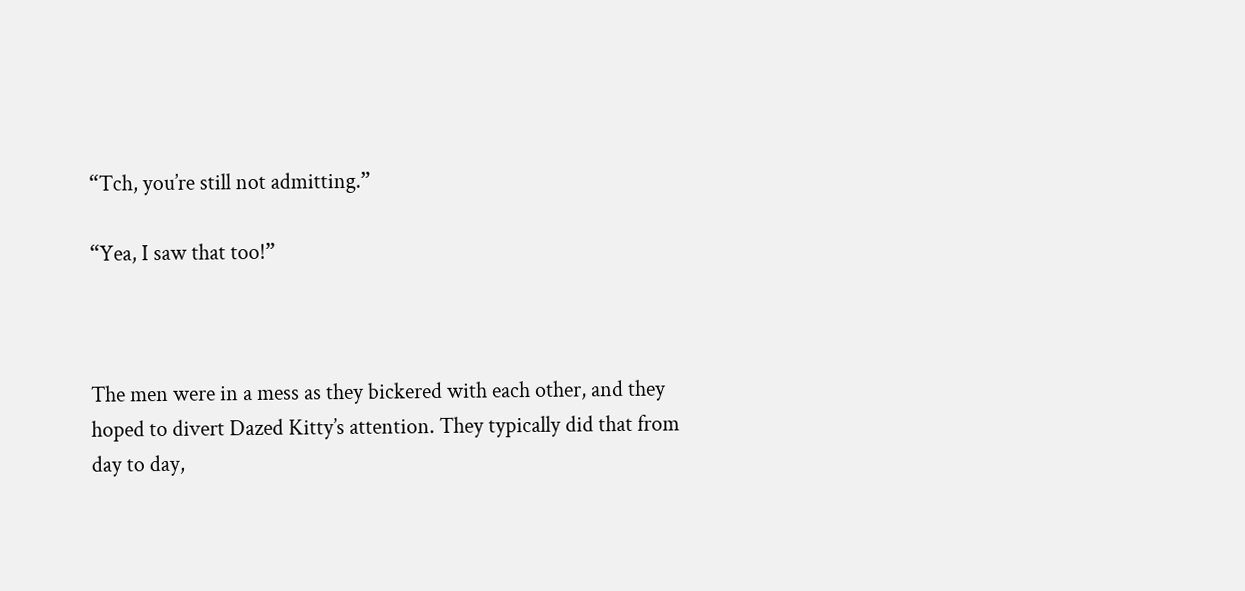“Tch, you’re still not admitting.”

“Yea, I saw that too!”



The men were in a mess as they bickered with each other, and they hoped to divert Dazed Kitty’s attention. They typically did that from day to day,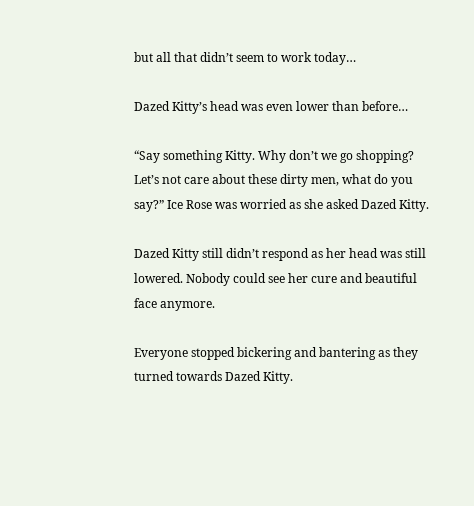but all that didn’t seem to work today…

Dazed Kitty’s head was even lower than before…

“Say something Kitty. Why don’t we go shopping? Let’s not care about these dirty men, what do you say?” Ice Rose was worried as she asked Dazed Kitty.

Dazed Kitty still didn’t respond as her head was still lowered. Nobody could see her cure and beautiful face anymore.

Everyone stopped bickering and bantering as they turned towards Dazed Kitty.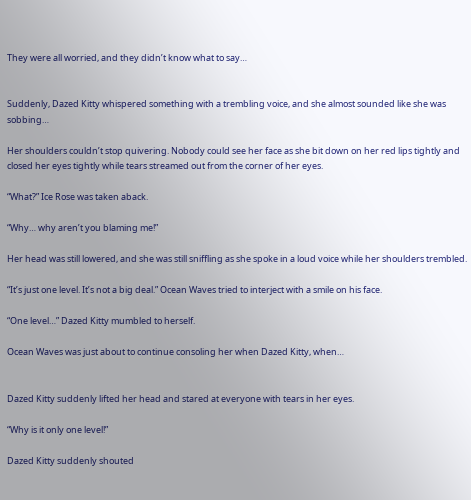They were all worried, and they didn’t know what to say…


Suddenly, Dazed Kitty whispered something with a trembling voice, and she almost sounded like she was sobbing…

Her shoulders couldn’t stop quivering. Nobody could see her face as she bit down on her red lips tightly and closed her eyes tightly while tears streamed out from the corner of her eyes.

“What?” Ice Rose was taken aback.

“Why… why aren’t you blaming me!”

Her head was still lowered, and she was still sniffling as she spoke in a loud voice while her shoulders trembled.

“It’s just one level. It’s not a big deal.” Ocean Waves tried to interject with a smile on his face.

“One level…” Dazed Kitty mumbled to herself.

Ocean Waves was just about to continue consoling her when Dazed Kitty, when…


Dazed Kitty suddenly lifted her head and stared at everyone with tears in her eyes.

“Why is it only one level!”

Dazed Kitty suddenly shouted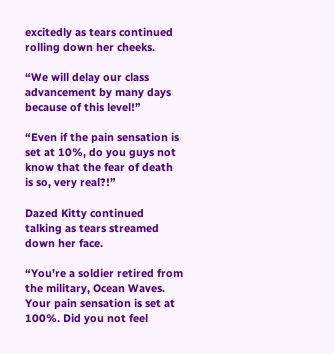excitedly as tears continued rolling down her cheeks.

“We will delay our class advancement by many days because of this level!”

“Even if the pain sensation is set at 10%, do you guys not know that the fear of death is so, very real?!”

Dazed Kitty continued talking as tears streamed down her face.

“You’re a soldier retired from the military, Ocean Waves. Your pain sensation is set at 100%. Did you not feel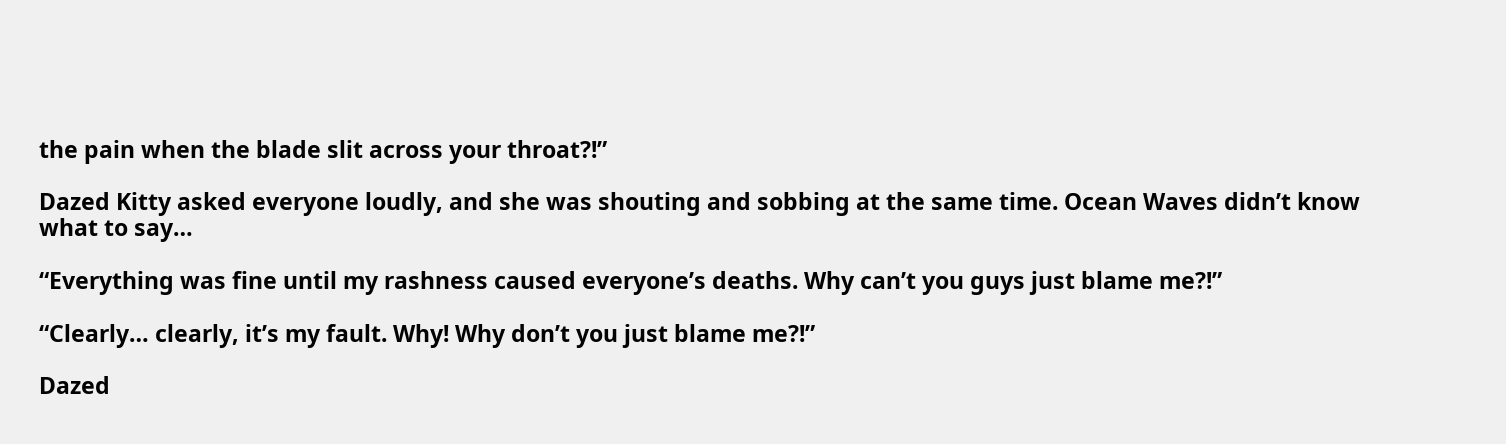the pain when the blade slit across your throat?!”

Dazed Kitty asked everyone loudly, and she was shouting and sobbing at the same time. Ocean Waves didn’t know what to say…

“Everything was fine until my rashness caused everyone’s deaths. Why can’t you guys just blame me?!”

“Clearly… clearly, it’s my fault. Why! Why don’t you just blame me?!”

Dazed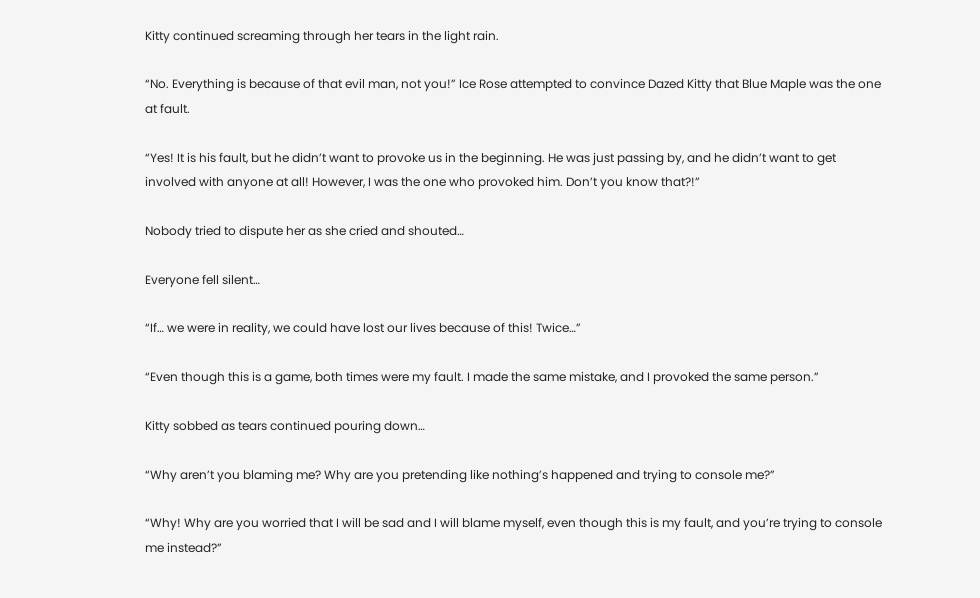Kitty continued screaming through her tears in the light rain.

“No. Everything is because of that evil man, not you!” Ice Rose attempted to convince Dazed Kitty that Blue Maple was the one at fault.

“Yes! It is his fault, but he didn’t want to provoke us in the beginning. He was just passing by, and he didn’t want to get involved with anyone at all! However, I was the one who provoked him. Don’t you know that?!”

Nobody tried to dispute her as she cried and shouted…

Everyone fell silent…

“If… we were in reality, we could have lost our lives because of this! Twice…”

“Even though this is a game, both times were my fault. I made the same mistake, and I provoked the same person.”

Kitty sobbed as tears continued pouring down…

“Why aren’t you blaming me? Why are you pretending like nothing’s happened and trying to console me?”

“Why! Why are you worried that I will be sad and I will blame myself, even though this is my fault, and you’re trying to console me instead?”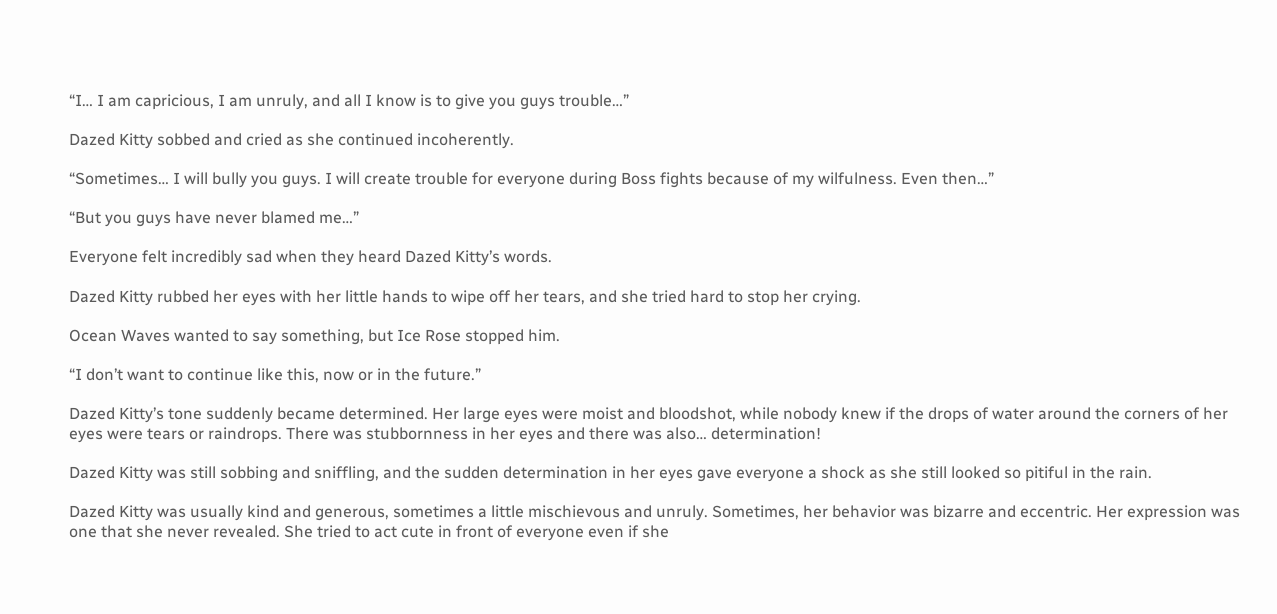“I… I am capricious, I am unruly, and all I know is to give you guys trouble…”

Dazed Kitty sobbed and cried as she continued incoherently.

“Sometimes… I will bully you guys. I will create trouble for everyone during Boss fights because of my wilfulness. Even then…”

“But you guys have never blamed me…”

Everyone felt incredibly sad when they heard Dazed Kitty’s words.

Dazed Kitty rubbed her eyes with her little hands to wipe off her tears, and she tried hard to stop her crying.

Ocean Waves wanted to say something, but Ice Rose stopped him.

“I don’t want to continue like this, now or in the future.”

Dazed Kitty’s tone suddenly became determined. Her large eyes were moist and bloodshot, while nobody knew if the drops of water around the corners of her eyes were tears or raindrops. There was stubbornness in her eyes and there was also… determination!

Dazed Kitty was still sobbing and sniffling, and the sudden determination in her eyes gave everyone a shock as she still looked so pitiful in the rain.

Dazed Kitty was usually kind and generous, sometimes a little mischievous and unruly. Sometimes, her behavior was bizarre and eccentric. Her expression was one that she never revealed. She tried to act cute in front of everyone even if she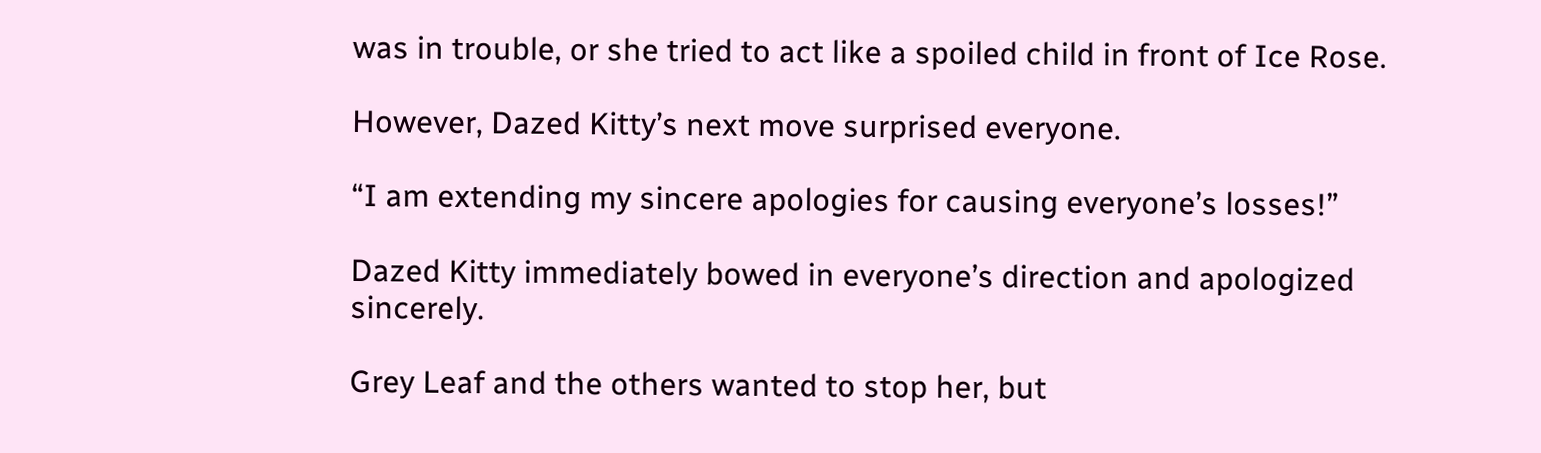was in trouble, or she tried to act like a spoiled child in front of Ice Rose.

However, Dazed Kitty’s next move surprised everyone.

“I am extending my sincere apologies for causing everyone’s losses!”

Dazed Kitty immediately bowed in everyone’s direction and apologized sincerely.

Grey Leaf and the others wanted to stop her, but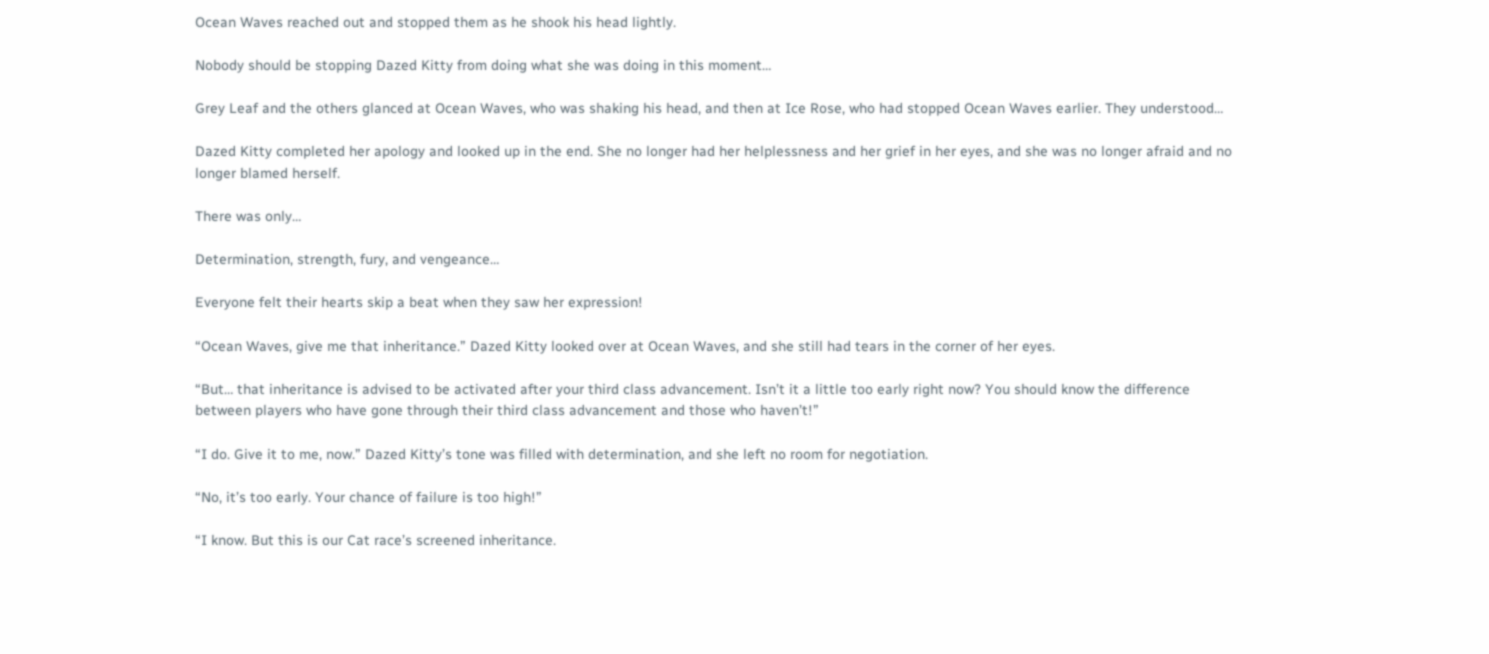Ocean Waves reached out and stopped them as he shook his head lightly.

Nobody should be stopping Dazed Kitty from doing what she was doing in this moment…

Grey Leaf and the others glanced at Ocean Waves, who was shaking his head, and then at Ice Rose, who had stopped Ocean Waves earlier. They understood…

Dazed Kitty completed her apology and looked up in the end. She no longer had her helplessness and her grief in her eyes, and she was no longer afraid and no longer blamed herself.

There was only…

Determination, strength, fury, and vengeance…

Everyone felt their hearts skip a beat when they saw her expression!

“Ocean Waves, give me that inheritance.” Dazed Kitty looked over at Ocean Waves, and she still had tears in the corner of her eyes.

“But… that inheritance is advised to be activated after your third class advancement. Isn’t it a little too early right now? You should know the difference between players who have gone through their third class advancement and those who haven’t!”

“I do. Give it to me, now.” Dazed Kitty’s tone was filled with determination, and she left no room for negotiation.

“No, it’s too early. Your chance of failure is too high!”

“I know. But this is our Cat race’s screened inheritance.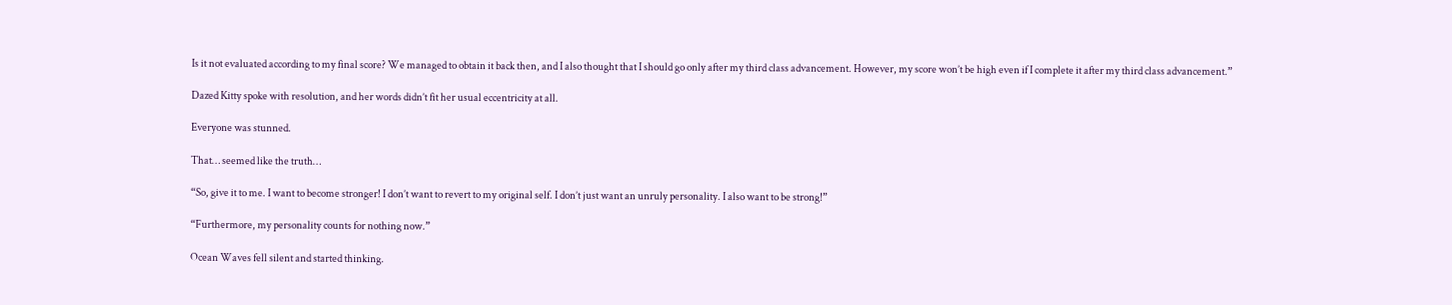Is it not evaluated according to my final score? We managed to obtain it back then, and I also thought that I should go only after my third class advancement. However, my score won’t be high even if I complete it after my third class advancement.”

Dazed Kitty spoke with resolution, and her words didn’t fit her usual eccentricity at all.

Everyone was stunned.

That… seemed like the truth…

“So, give it to me. I want to become stronger! I don’t want to revert to my original self. I don’t just want an unruly personality. I also want to be strong!”

“Furthermore, my personality counts for nothing now.”

Ocean Waves fell silent and started thinking.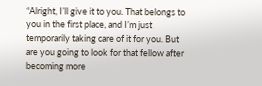“Alright, I’ll give it to you. That belongs to you in the first place, and I’m just temporarily taking care of it for you. But are you going to look for that fellow after becoming more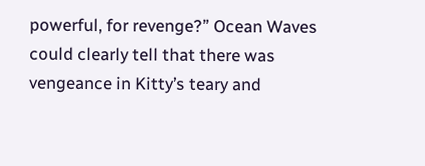powerful, for revenge?” Ocean Waves could clearly tell that there was vengeance in Kitty’s teary and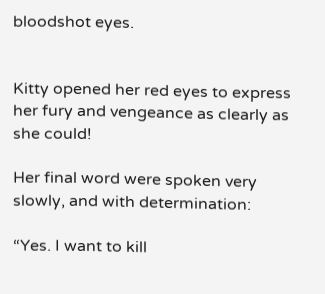bloodshot eyes.


Kitty opened her red eyes to express her fury and vengeance as clearly as she could!

Her final word were spoken very slowly, and with determination:

“Yes. I want to kill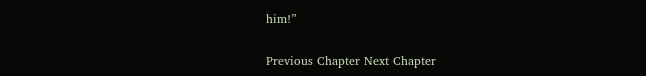him!”

Previous Chapter Next Chapter